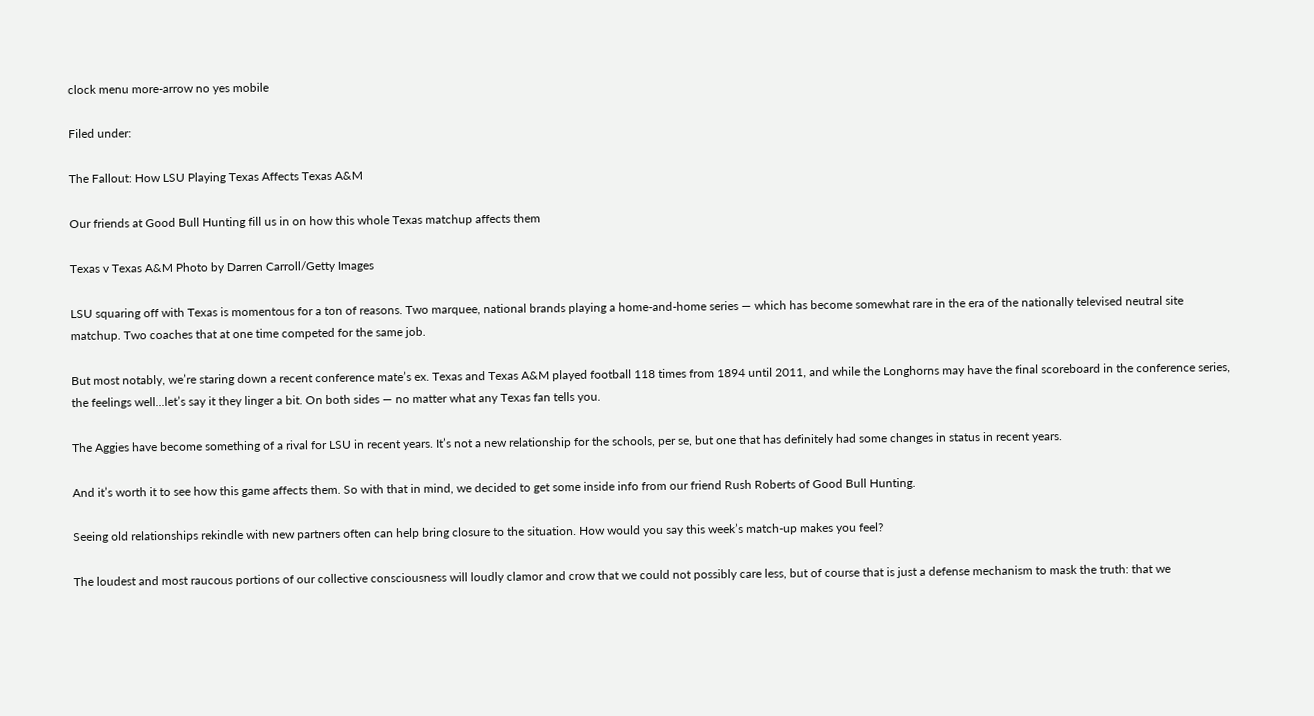clock menu more-arrow no yes mobile

Filed under:

The Fallout: How LSU Playing Texas Affects Texas A&M

Our friends at Good Bull Hunting fill us in on how this whole Texas matchup affects them

Texas v Texas A&M Photo by Darren Carroll/Getty Images

LSU squaring off with Texas is momentous for a ton of reasons. Two marquee, national brands playing a home-and-home series — which has become somewhat rare in the era of the nationally televised neutral site matchup. Two coaches that at one time competed for the same job.

But most notably, we’re staring down a recent conference mate’s ex. Texas and Texas A&M played football 118 times from 1894 until 2011, and while the Longhorns may have the final scoreboard in the conference series, the feelings well...let’s say it they linger a bit. On both sides — no matter what any Texas fan tells you.

The Aggies have become something of a rival for LSU in recent years. It’s not a new relationship for the schools, per se, but one that has definitely had some changes in status in recent years.

And it’s worth it to see how this game affects them. So with that in mind, we decided to get some inside info from our friend Rush Roberts of Good Bull Hunting.

Seeing old relationships rekindle with new partners often can help bring closure to the situation. How would you say this week’s match-up makes you feel?

The loudest and most raucous portions of our collective consciousness will loudly clamor and crow that we could not possibly care less, but of course that is just a defense mechanism to mask the truth: that we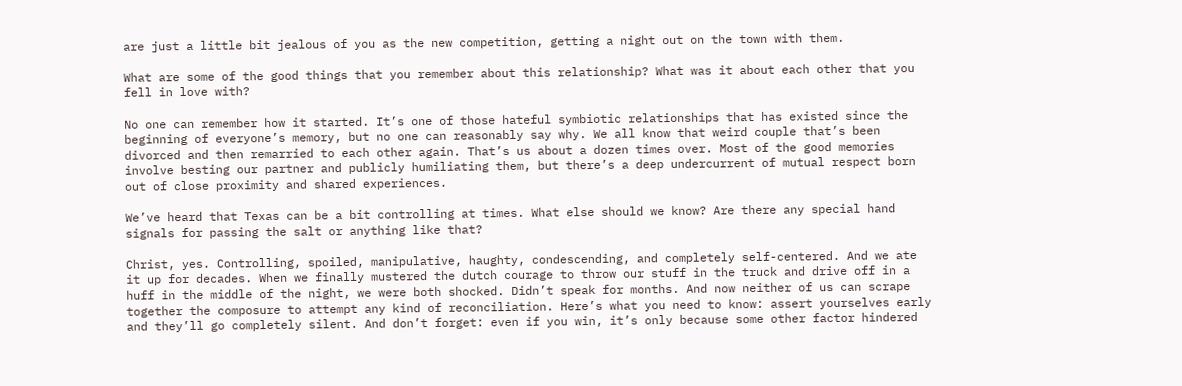are just a little bit jealous of you as the new competition, getting a night out on the town with them.

What are some of the good things that you remember about this relationship? What was it about each other that you fell in love with?

No one can remember how it started. It’s one of those hateful symbiotic relationships that has existed since the beginning of everyone’s memory, but no one can reasonably say why. We all know that weird couple that’s been divorced and then remarried to each other again. That’s us about a dozen times over. Most of the good memories involve besting our partner and publicly humiliating them, but there’s a deep undercurrent of mutual respect born out of close proximity and shared experiences.

We’ve heard that Texas can be a bit controlling at times. What else should we know? Are there any special hand signals for passing the salt or anything like that?

Christ, yes. Controlling, spoiled, manipulative, haughty, condescending, and completely self-centered. And we ate it up for decades. When we finally mustered the dutch courage to throw our stuff in the truck and drive off in a huff in the middle of the night, we were both shocked. Didn’t speak for months. And now neither of us can scrape together the composure to attempt any kind of reconciliation. Here’s what you need to know: assert yourselves early and they’ll go completely silent. And don’t forget: even if you win, it’s only because some other factor hindered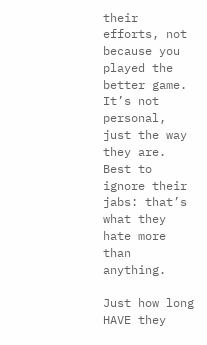their efforts, not because you played the better game. It’s not personal, just the way they are. Best to ignore their jabs: that’s what they hate more than anything.

Just how long HAVE they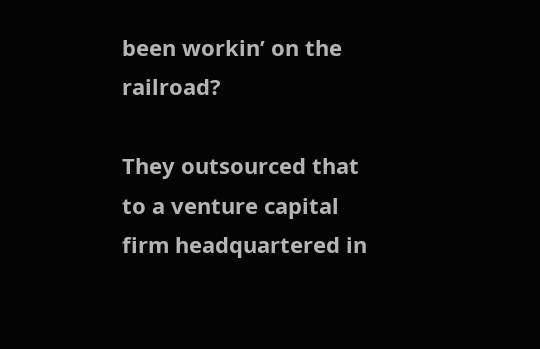been workin’ on the railroad?

They outsourced that to a venture capital firm headquartered in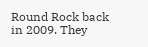Round Rock back in 2009. They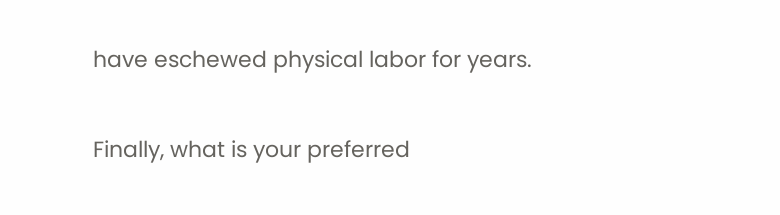have eschewed physical labor for years.

Finally, what is your preferred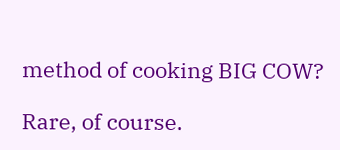method of cooking BIG COW?

Rare, of course.